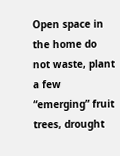Open space in the home do not waste, plant a few “emerging” fruit trees, drought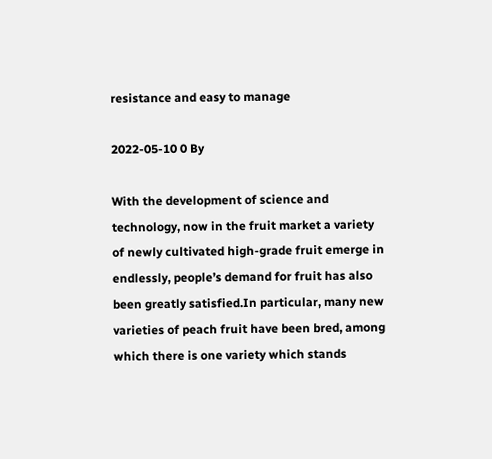resistance and easy to manage

2022-05-10 0 By

With the development of science and technology, now in the fruit market a variety of newly cultivated high-grade fruit emerge in endlessly, people’s demand for fruit has also been greatly satisfied.In particular, many new varieties of peach fruit have been bred, among which there is one variety which stands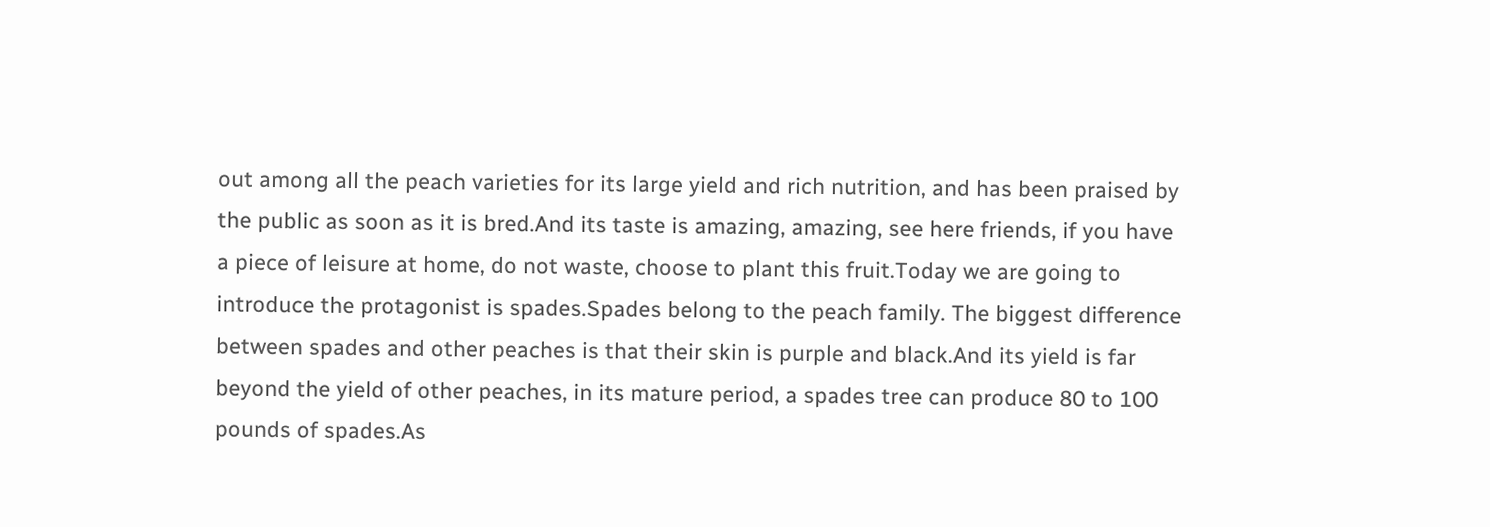out among all the peach varieties for its large yield and rich nutrition, and has been praised by the public as soon as it is bred.And its taste is amazing, amazing, see here friends, if you have a piece of leisure at home, do not waste, choose to plant this fruit.Today we are going to introduce the protagonist is spades.Spades belong to the peach family. The biggest difference between spades and other peaches is that their skin is purple and black.And its yield is far beyond the yield of other peaches, in its mature period, a spades tree can produce 80 to 100 pounds of spades.As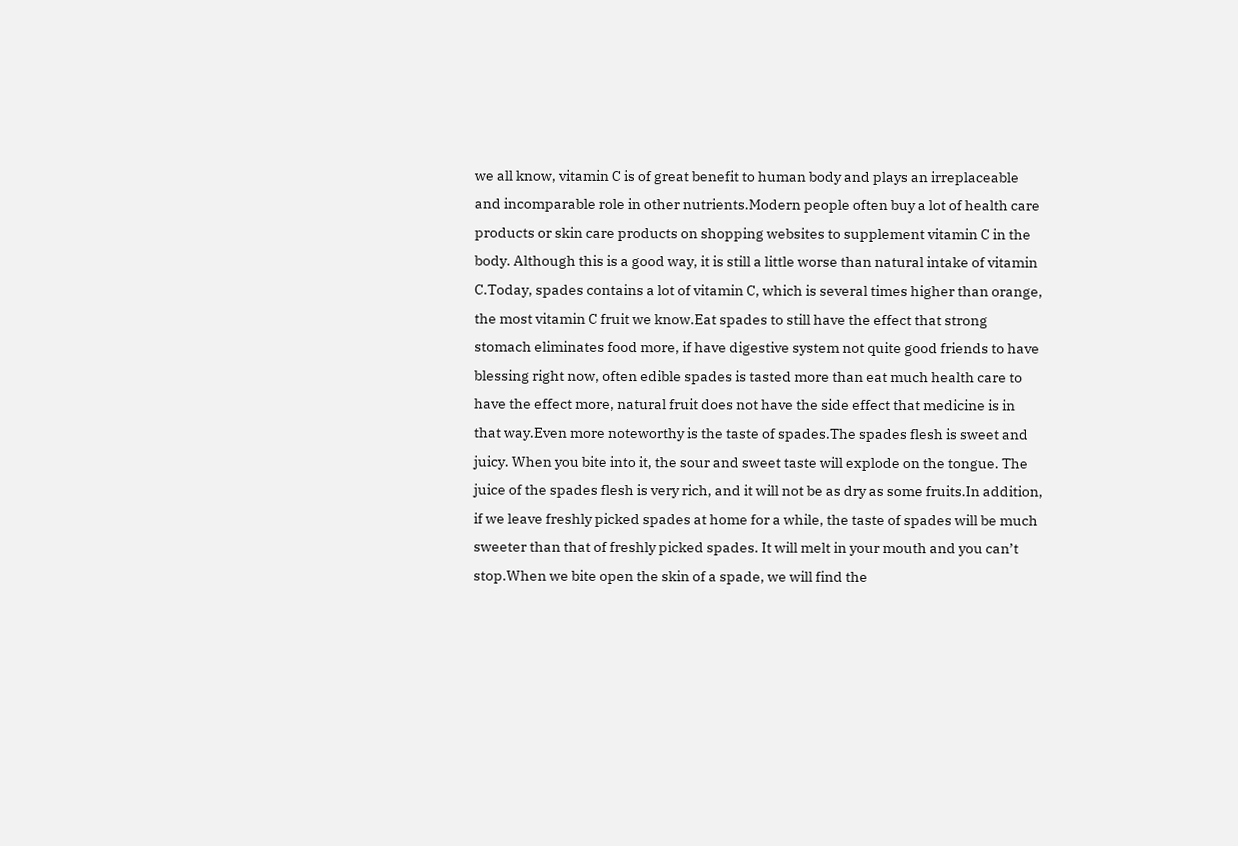we all know, vitamin C is of great benefit to human body and plays an irreplaceable and incomparable role in other nutrients.Modern people often buy a lot of health care products or skin care products on shopping websites to supplement vitamin C in the body. Although this is a good way, it is still a little worse than natural intake of vitamin C.Today, spades contains a lot of vitamin C, which is several times higher than orange, the most vitamin C fruit we know.Eat spades to still have the effect that strong stomach eliminates food more, if have digestive system not quite good friends to have blessing right now, often edible spades is tasted more than eat much health care to have the effect more, natural fruit does not have the side effect that medicine is in that way.Even more noteworthy is the taste of spades.The spades flesh is sweet and juicy. When you bite into it, the sour and sweet taste will explode on the tongue. The juice of the spades flesh is very rich, and it will not be as dry as some fruits.In addition, if we leave freshly picked spades at home for a while, the taste of spades will be much sweeter than that of freshly picked spades. It will melt in your mouth and you can’t stop.When we bite open the skin of a spade, we will find the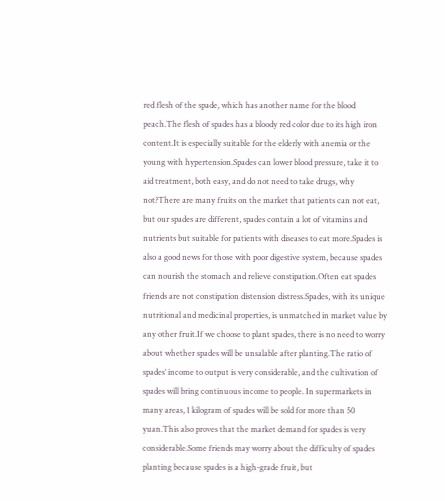red flesh of the spade, which has another name for the blood peach.The flesh of spades has a bloody red color due to its high iron content.It is especially suitable for the elderly with anemia or the young with hypertension.Spades can lower blood pressure, take it to aid treatment, both easy, and do not need to take drugs, why not?There are many fruits on the market that patients can not eat, but our spades are different, spades contain a lot of vitamins and nutrients but suitable for patients with diseases to eat more.Spades is also a good news for those with poor digestive system, because spades can nourish the stomach and relieve constipation.Often eat spades friends are not constipation distension distress.Spades, with its unique nutritional and medicinal properties, is unmatched in market value by any other fruit.If we choose to plant spades, there is no need to worry about whether spades will be unsalable after planting.The ratio of spades’ income to output is very considerable, and the cultivation of spades will bring continuous income to people. In supermarkets in many areas, 1 kilogram of spades will be sold for more than 50 yuan.This also proves that the market demand for spades is very considerable.Some friends may worry about the difficulty of spades planting because spades is a high-grade fruit, but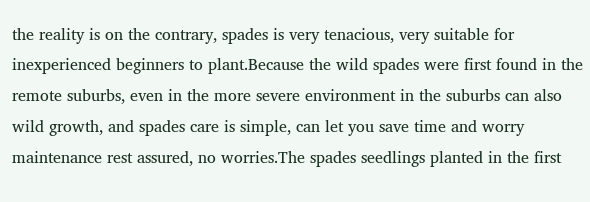the reality is on the contrary, spades is very tenacious, very suitable for inexperienced beginners to plant.Because the wild spades were first found in the remote suburbs, even in the more severe environment in the suburbs can also wild growth, and spades care is simple, can let you save time and worry maintenance rest assured, no worries.The spades seedlings planted in the first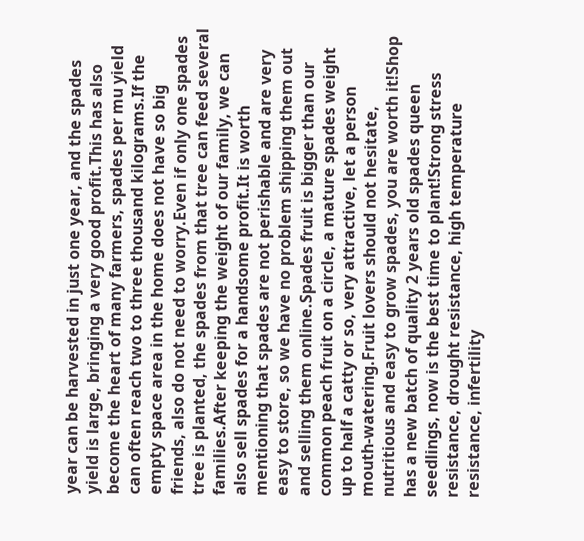year can be harvested in just one year, and the spades yield is large, bringing a very good profit.This has also become the heart of many farmers, spades per mu yield can often reach two to three thousand kilograms.If the empty space area in the home does not have so big friends, also do not need to worry.Even if only one spades tree is planted, the spades from that tree can feed several families.After keeping the weight of our family, we can also sell spades for a handsome profit.It is worth mentioning that spades are not perishable and are very easy to store, so we have no problem shipping them out and selling them online.Spades fruit is bigger than our common peach fruit on a circle, a mature spades weight up to half a catty or so, very attractive, let a person mouth-watering.Fruit lovers should not hesitate, nutritious and easy to grow spades, you are worth it!Shop has a new batch of quality 2 years old spades queen seedlings, now is the best time to plant!Strong stress resistance, drought resistance, high temperature resistance, infertility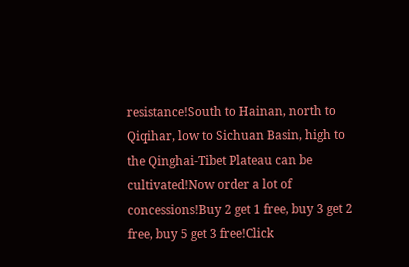resistance!South to Hainan, north to Qiqihar, low to Sichuan Basin, high to the Qinghai-Tibet Plateau can be cultivated!Now order a lot of concessions!Buy 2 get 1 free, buy 3 get 2 free, buy 5 get 3 free!Click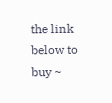the link below to buy ~